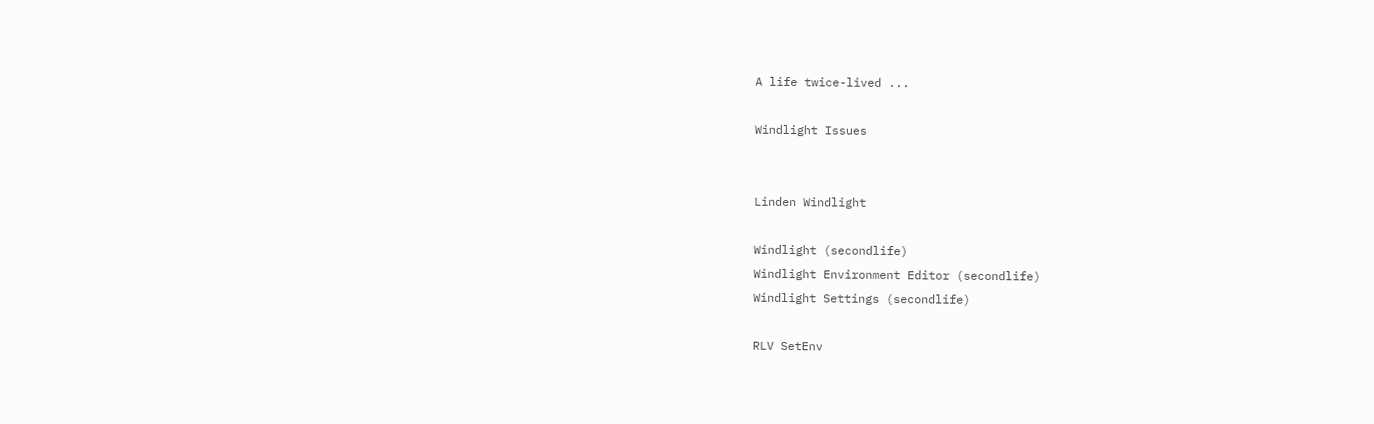A life twice-lived ...

Windlight Issues


Linden Windlight

Windlight (secondlife)
Windlight Environment Editor (secondlife)
Windlight Settings (secondlife)

RLV SetEnv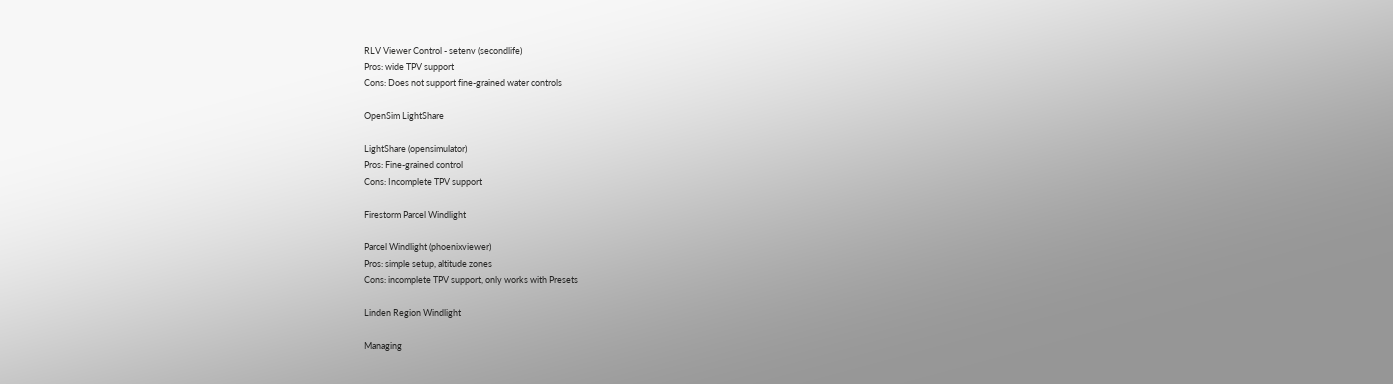RLV Viewer Control - setenv (secondlife)
Pros: wide TPV support
Cons: Does not support fine-grained water controls

OpenSim LightShare

LightShare (opensimulator)
Pros: Fine-grained control
Cons: Incomplete TPV support

Firestorm Parcel Windlight

Parcel Windlight (phoenixviewer)
Pros: simple setup, altitude zones
Cons: incomplete TPV support, only works with Presets

Linden Region Windlight

Managing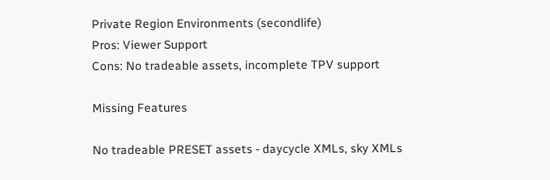Private Region Environments (secondlife)
Pros: Viewer Support
Cons: No tradeable assets, incomplete TPV support

Missing Features

No tradeable PRESET assets - daycycle XMLs, sky XMLs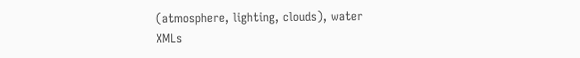(atmosphere, lighting, clouds), water XMLs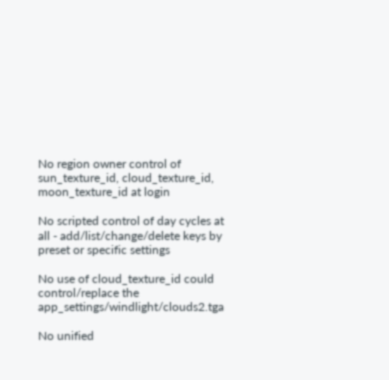No region owner control of sun_texture_id, cloud_texture_id, moon_texture_id at login

No scripted control of day cycles at all - add/list/change/delete keys by preset or specific settings

No use of cloud_texture_id could control/replace the app_settings/windlight/clouds2.tga

No unified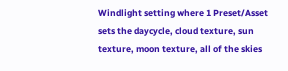Windlight setting where 1 Preset/Asset sets the daycycle, cloud texture, sun texture, moon texture, all of the skies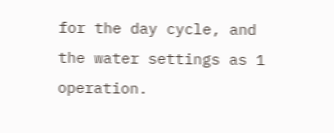for the day cycle, and the water settings as 1 operation.